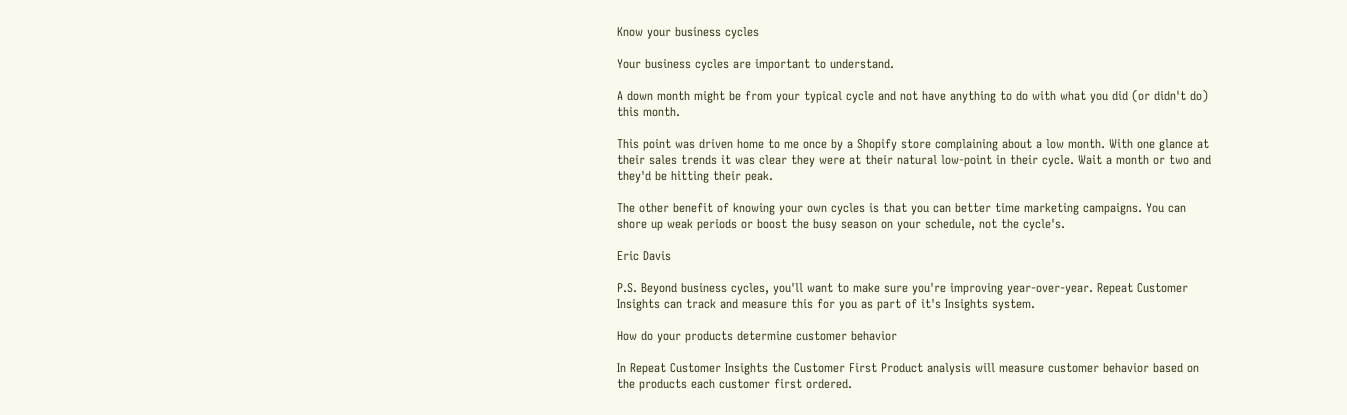Know your business cycles

Your business cycles are important to understand.

A down month might be from your typical cycle and not have anything to do with what you did (or didn't do) this month.

This point was driven home to me once by a Shopify store complaining about a low month. With one glance at their sales trends it was clear they were at their natural low-point in their cycle. Wait a month or two and they'd be hitting their peak.

The other benefit of knowing your own cycles is that you can better time marketing campaigns. You can shore up weak periods or boost the busy season on your schedule, not the cycle's.

Eric Davis

P.S. Beyond business cycles, you'll want to make sure you're improving year-over-year. Repeat Customer Insights can track and measure this for you as part of it's Insights system.

How do your products determine customer behavior

In Repeat Customer Insights the Customer First Product analysis will measure customer behavior based on the products each customer first ordered.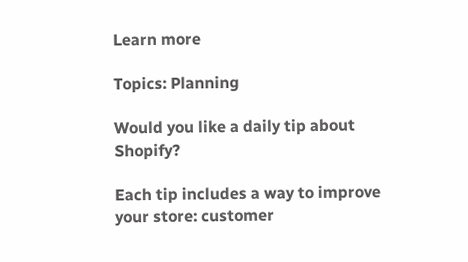Learn more

Topics: Planning

Would you like a daily tip about Shopify?

Each tip includes a way to improve your store: customer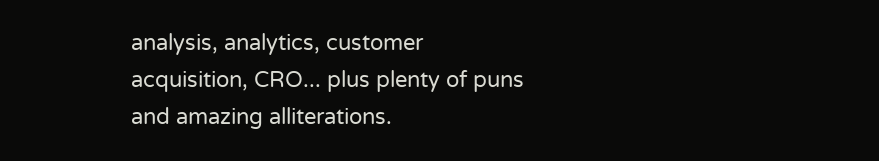analysis, analytics, customer acquisition, CRO... plus plenty of puns and amazing alliterations.